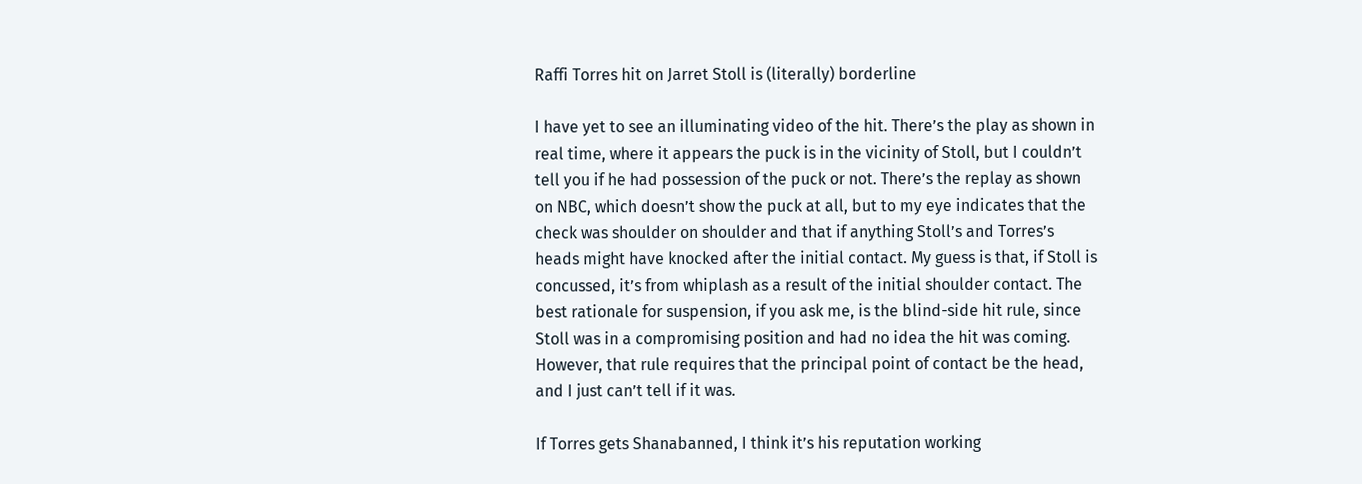Raffi Torres hit on Jarret Stoll is (literally) borderline

I have yet to see an illuminating video of the hit. There’s the play as shown in real time, where it appears the puck is in the vicinity of Stoll, but I couldn’t tell you if he had possession of the puck or not. There’s the replay as shown on NBC, which doesn’t show the puck at all, but to my eye indicates that the check was shoulder on shoulder and that if anything Stoll’s and Torres’s heads might have knocked after the initial contact. My guess is that, if Stoll is concussed, it’s from whiplash as a result of the initial shoulder contact. The best rationale for suspension, if you ask me, is the blind-side hit rule, since Stoll was in a compromising position and had no idea the hit was coming. However, that rule requires that the principal point of contact be the head, and I just can’t tell if it was.

If Torres gets Shanabanned, I think it’s his reputation working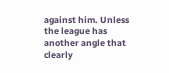against him. Unless the league has another angle that clearly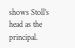shows Stoll’s head as the principal.